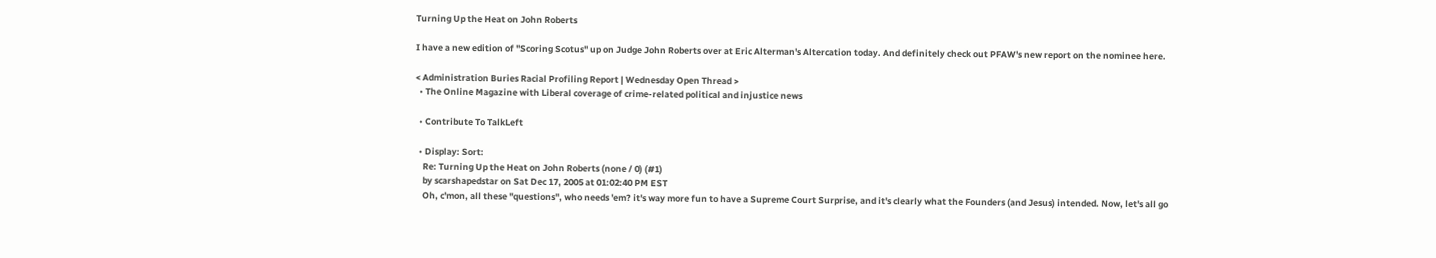Turning Up the Heat on John Roberts

I have a new edition of "Scoring Scotus" up on Judge John Roberts over at Eric Alterman's Altercation today. And definitely check out PFAW's new report on the nominee here.

< Administration Buries Racial Profiling Report | Wednesday Open Thread >
  • The Online Magazine with Liberal coverage of crime-related political and injustice news

  • Contribute To TalkLeft

  • Display: Sort:
    Re: Turning Up the Heat on John Roberts (none / 0) (#1)
    by scarshapedstar on Sat Dec 17, 2005 at 01:02:40 PM EST
    Oh, c'mon, all these "questions", who needs 'em? it's way more fun to have a Supreme Court Surprise, and it's clearly what the Founders (and Jesus) intended. Now, let's all go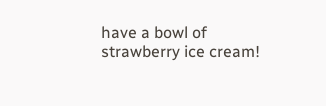have a bowl of strawberry ice cream!